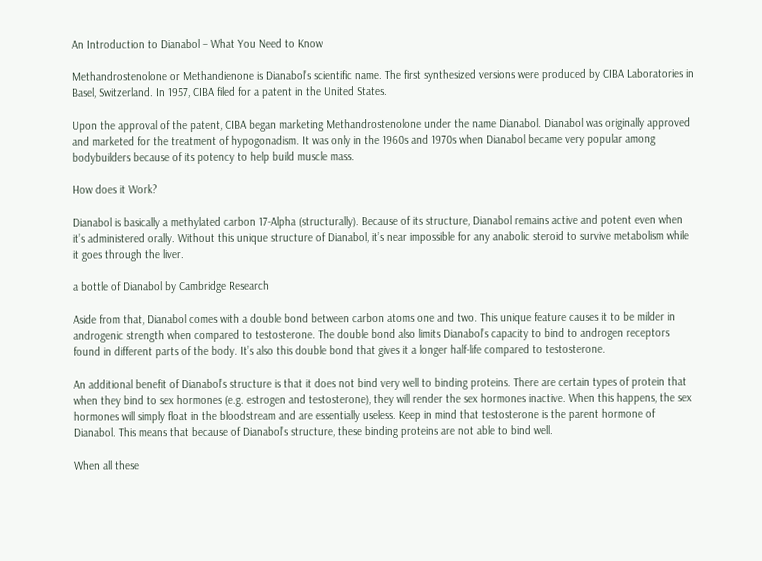An Introduction to Dianabol – What You Need to Know

Methandrostenolone or Methandienone is Dianabol’s scientific name. The first synthesized versions were produced by CIBA Laboratories in Basel, Switzerland. In 1957, CIBA filed for a patent in the United States.

Upon the approval of the patent, CIBA began marketing Methandrostenolone under the name Dianabol. Dianabol was originally approved and marketed for the treatment of hypogonadism. It was only in the 1960s and 1970s when Dianabol became very popular among bodybuilders because of its potency to help build muscle mass.

How does it Work?

Dianabol is basically a methylated carbon 17-Alpha (structurally). Because of its structure, Dianabol remains active and potent even when it’s administered orally. Without this unique structure of Dianabol, it’s near impossible for any anabolic steroid to survive metabolism while it goes through the liver.

a bottle of Dianabol by Cambridge Research

Aside from that, Dianabol comes with a double bond between carbon atoms one and two. This unique feature causes it to be milder in androgenic strength when compared to testosterone. The double bond also limits Dianabol’s capacity to bind to androgen receptors found in different parts of the body. It’s also this double bond that gives it a longer half-life compared to testosterone.

An additional benefit of Dianabol’s structure is that it does not bind very well to binding proteins. There are certain types of protein that when they bind to sex hormones (e.g. estrogen and testosterone), they will render the sex hormones inactive. When this happens, the sex hormones will simply float in the bloodstream and are essentially useless. Keep in mind that testosterone is the parent hormone of Dianabol. This means that because of Dianabol’s structure, these binding proteins are not able to bind well.

When all these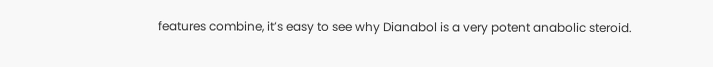features combine, it’s easy to see why Dianabol is a very potent anabolic steroid.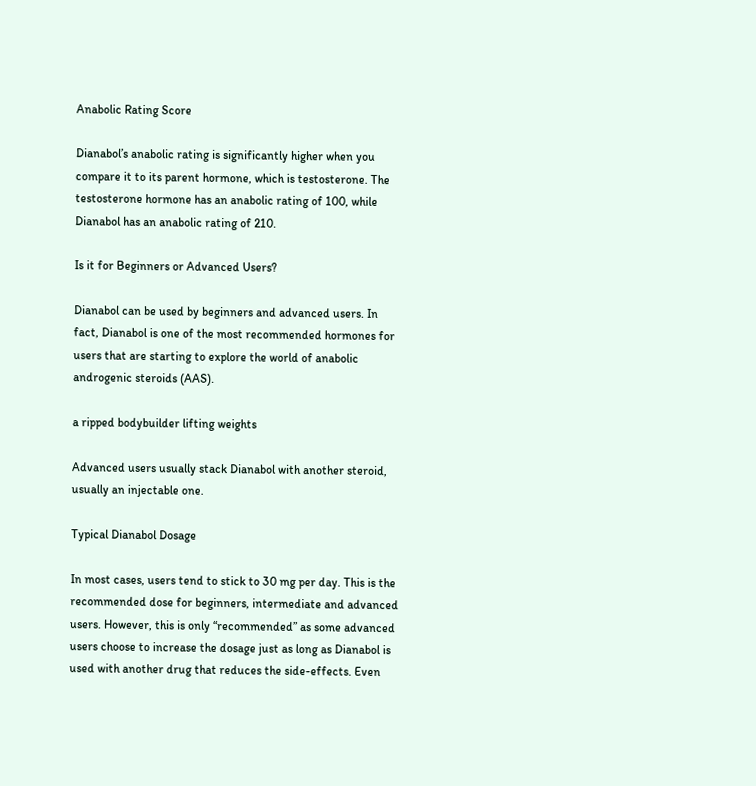Anabolic Rating Score

Dianabol’s anabolic rating is significantly higher when you compare it to its parent hormone, which is testosterone. The testosterone hormone has an anabolic rating of 100, while Dianabol has an anabolic rating of 210.

Is it for Beginners or Advanced Users?

Dianabol can be used by beginners and advanced users. In fact, Dianabol is one of the most recommended hormones for users that are starting to explore the world of anabolic androgenic steroids (AAS).

a ripped bodybuilder lifting weights

Advanced users usually stack Dianabol with another steroid, usually an injectable one.

Typical Dianabol Dosage

In most cases, users tend to stick to 30 mg per day. This is the recommended dose for beginners, intermediate and advanced users. However, this is only “recommended” as some advanced users choose to increase the dosage just as long as Dianabol is used with another drug that reduces the side-effects. Even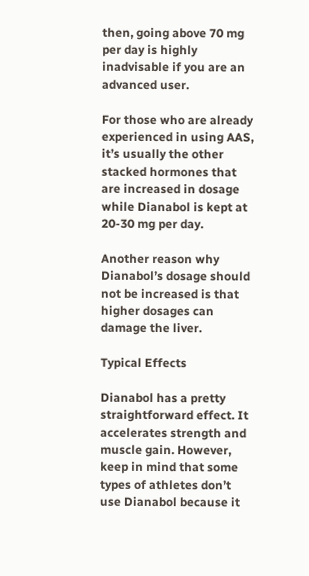then, going above 70 mg per day is highly inadvisable if you are an advanced user.

For those who are already experienced in using AAS, it’s usually the other stacked hormones that are increased in dosage while Dianabol is kept at 20-30 mg per day.

Another reason why Dianabol’s dosage should not be increased is that higher dosages can damage the liver.

Typical Effects

Dianabol has a pretty straightforward effect. It accelerates strength and muscle gain. However, keep in mind that some types of athletes don’t use Dianabol because it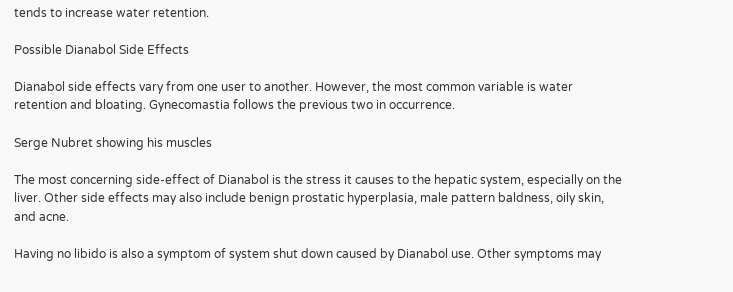tends to increase water retention.

Possible Dianabol Side Effects

Dianabol side effects vary from one user to another. However, the most common variable is water retention and bloating. Gynecomastia follows the previous two in occurrence.

Serge Nubret showing his muscles

The most concerning side-effect of Dianabol is the stress it causes to the hepatic system, especially on the liver. Other side effects may also include benign prostatic hyperplasia, male pattern baldness, oily skin, and acne.

Having no libido is also a symptom of system shut down caused by Dianabol use. Other symptoms may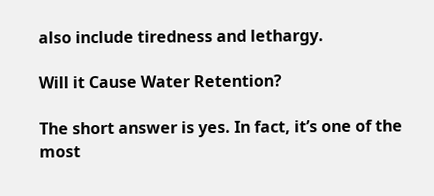also include tiredness and lethargy.

Will it Cause Water Retention?

The short answer is yes. In fact, it’s one of the most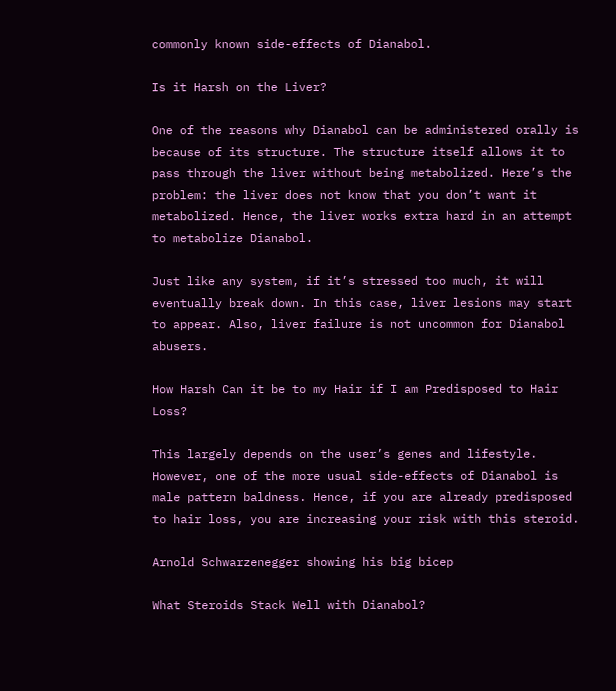commonly known side-effects of Dianabol.

Is it Harsh on the Liver?

One of the reasons why Dianabol can be administered orally is because of its structure. The structure itself allows it to pass through the liver without being metabolized. Here’s the problem: the liver does not know that you don’t want it metabolized. Hence, the liver works extra hard in an attempt to metabolize Dianabol.

Just like any system, if it’s stressed too much, it will eventually break down. In this case, liver lesions may start to appear. Also, liver failure is not uncommon for Dianabol abusers.

How Harsh Can it be to my Hair if I am Predisposed to Hair Loss?

This largely depends on the user’s genes and lifestyle. However, one of the more usual side-effects of Dianabol is male pattern baldness. Hence, if you are already predisposed to hair loss, you are increasing your risk with this steroid.

Arnold Schwarzenegger showing his big bicep

What Steroids Stack Well with Dianabol?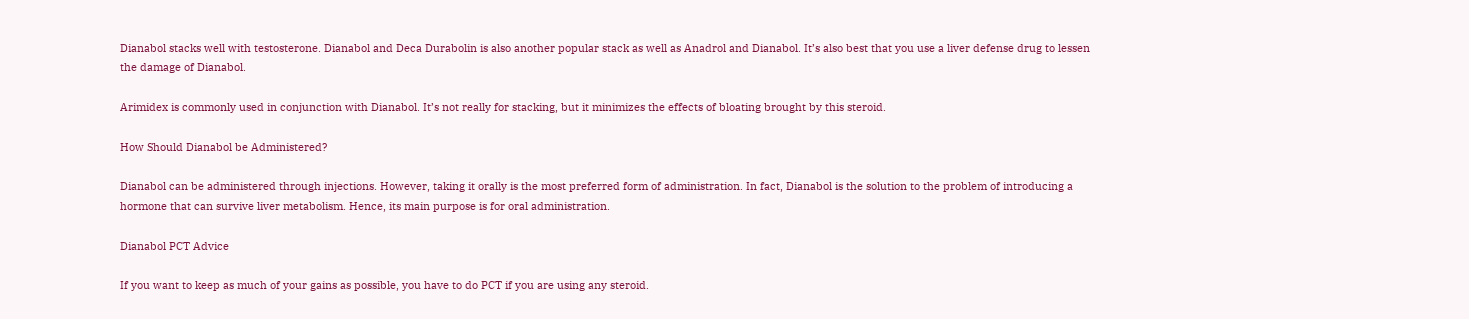Dianabol stacks well with testosterone. Dianabol and Deca Durabolin is also another popular stack as well as Anadrol and Dianabol. It’s also best that you use a liver defense drug to lessen the damage of Dianabol.

Arimidex is commonly used in conjunction with Dianabol. It’s not really for stacking, but it minimizes the effects of bloating brought by this steroid.

How Should Dianabol be Administered?

Dianabol can be administered through injections. However, taking it orally is the most preferred form of administration. In fact, Dianabol is the solution to the problem of introducing a hormone that can survive liver metabolism. Hence, its main purpose is for oral administration.

Dianabol PCT Advice

If you want to keep as much of your gains as possible, you have to do PCT if you are using any steroid.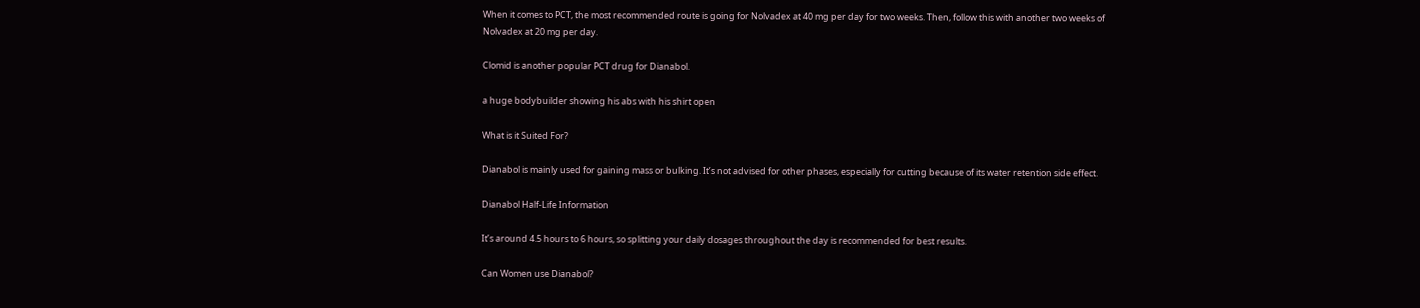When it comes to PCT, the most recommended route is going for Nolvadex at 40 mg per day for two weeks. Then, follow this with another two weeks of Nolvadex at 20 mg per day.

Clomid is another popular PCT drug for Dianabol.

a huge bodybuilder showing his abs with his shirt open

What is it Suited For?

Dianabol is mainly used for gaining mass or bulking. It’s not advised for other phases, especially for cutting because of its water retention side effect.

Dianabol Half-Life Information

It’s around 4.5 hours to 6 hours, so splitting your daily dosages throughout the day is recommended for best results.

Can Women use Dianabol?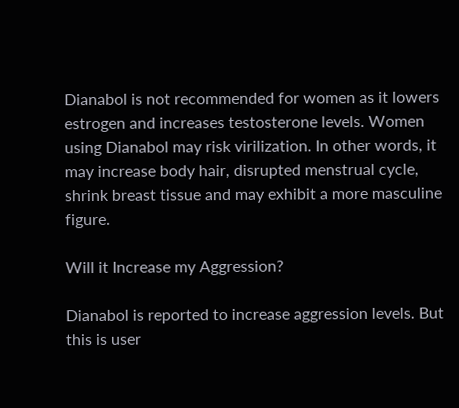Dianabol is not recommended for women as it lowers estrogen and increases testosterone levels. Women using Dianabol may risk virilization. In other words, it may increase body hair, disrupted menstrual cycle, shrink breast tissue and may exhibit a more masculine figure.

Will it Increase my Aggression?

Dianabol is reported to increase aggression levels. But this is user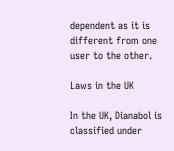dependent as it is different from one user to the other.

Laws in the UK

In the UK, Dianabol is classified under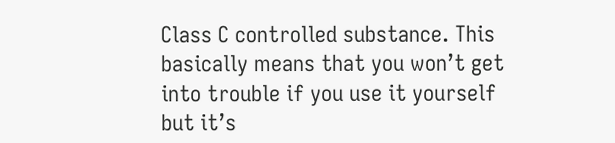Class C controlled substance. This basically means that you won’t get into trouble if you use it yourself but it’s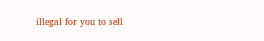illegal for you to sell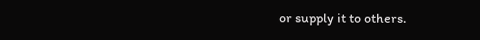or supply it to others.